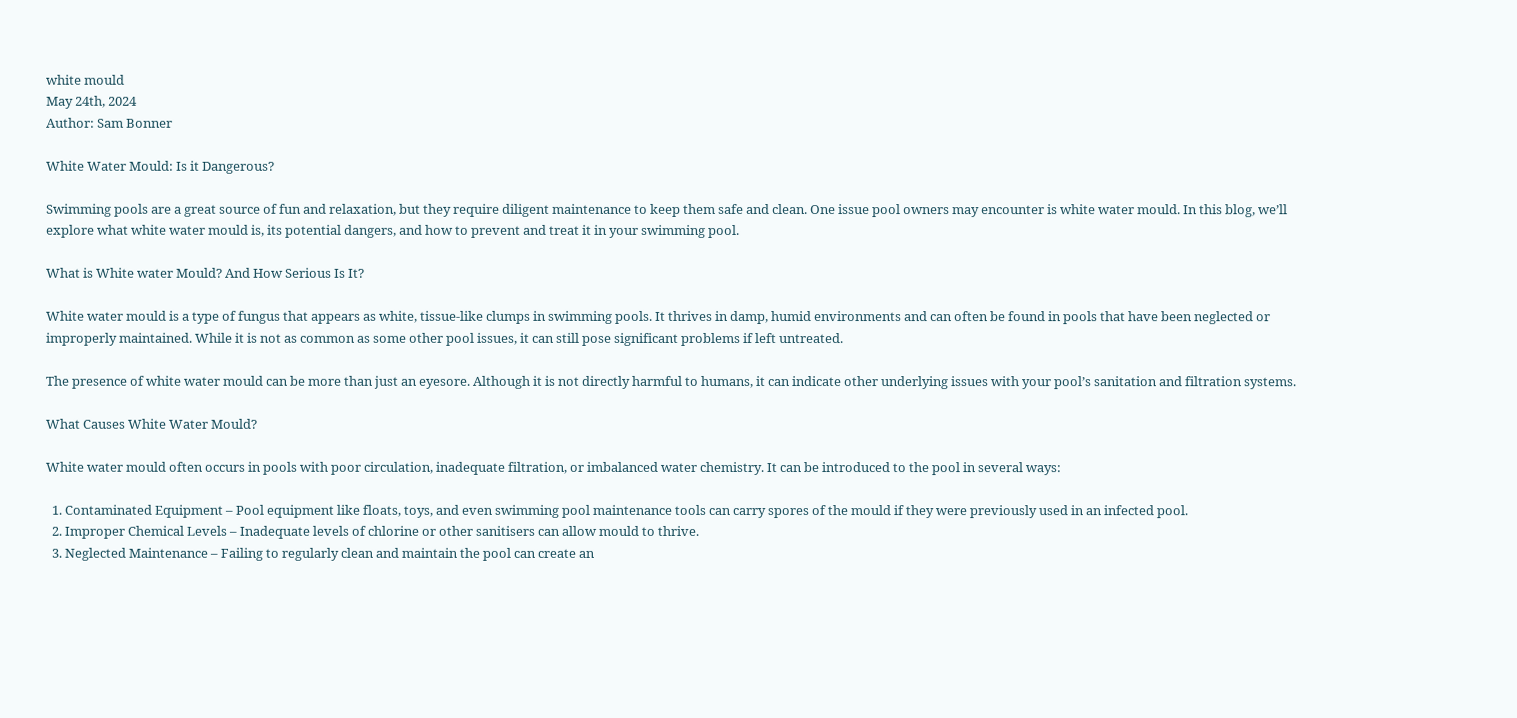white mould
May 24th, 2024
Author: Sam Bonner

White Water Mould: Is it Dangerous?

Swimming pools are a great source of fun and relaxation, but they require diligent maintenance to keep them safe and clean. One issue pool owners may encounter is white water mould. In this blog, we’ll explore what white water mould is, its potential dangers, and how to prevent and treat it in your swimming pool.

What is White water Mould? And How Serious Is It?

White water mould is a type of fungus that appears as white, tissue-like clumps in swimming pools. It thrives in damp, humid environments and can often be found in pools that have been neglected or improperly maintained. While it is not as common as some other pool issues, it can still pose significant problems if left untreated.

The presence of white water mould can be more than just an eyesore. Although it is not directly harmful to humans, it can indicate other underlying issues with your pool’s sanitation and filtration systems.

What Causes White Water Mould?

White water mould often occurs in pools with poor circulation, inadequate filtration, or imbalanced water chemistry. It can be introduced to the pool in several ways:

  1. Contaminated Equipment – Pool equipment like floats, toys, and even swimming pool maintenance tools can carry spores of the mould if they were previously used in an infected pool.
  2. Improper Chemical Levels – Inadequate levels of chlorine or other sanitisers can allow mould to thrive.
  3. Neglected Maintenance – Failing to regularly clean and maintain the pool can create an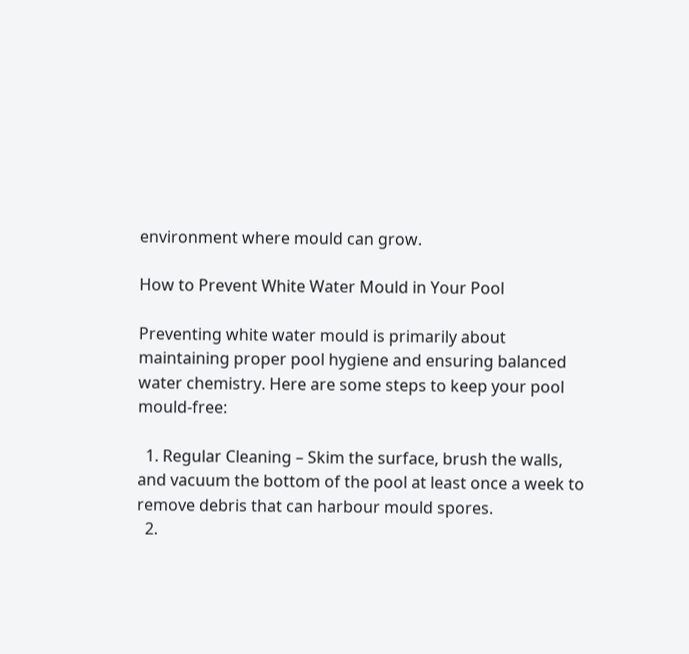environment where mould can grow.

How to Prevent White Water Mould in Your Pool

Preventing white water mould is primarily about maintaining proper pool hygiene and ensuring balanced water chemistry. Here are some steps to keep your pool mould-free:

  1. Regular Cleaning – Skim the surface, brush the walls, and vacuum the bottom of the pool at least once a week to remove debris that can harbour mould spores.
  2.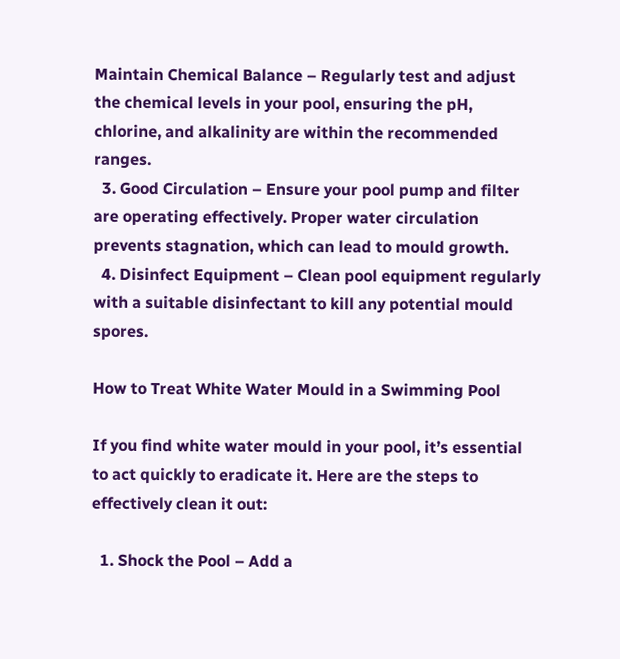Maintain Chemical Balance – Regularly test and adjust the chemical levels in your pool, ensuring the pH, chlorine, and alkalinity are within the recommended ranges.
  3. Good Circulation – Ensure your pool pump and filter are operating effectively. Proper water circulation prevents stagnation, which can lead to mould growth.
  4. Disinfect Equipment – Clean pool equipment regularly with a suitable disinfectant to kill any potential mould spores.

How to Treat White Water Mould in a Swimming Pool

If you find white water mould in your pool, it’s essential to act quickly to eradicate it. Here are the steps to effectively clean it out:

  1. Shock the Pool – Add a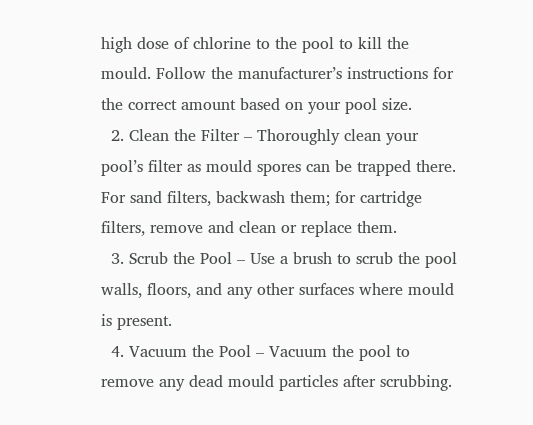high dose of chlorine to the pool to kill the mould. Follow the manufacturer’s instructions for the correct amount based on your pool size.
  2. Clean the Filter – Thoroughly clean your pool’s filter as mould spores can be trapped there. For sand filters, backwash them; for cartridge filters, remove and clean or replace them.
  3. Scrub the Pool – Use a brush to scrub the pool walls, floors, and any other surfaces where mould is present.
  4. Vacuum the Pool – Vacuum the pool to remove any dead mould particles after scrubbing.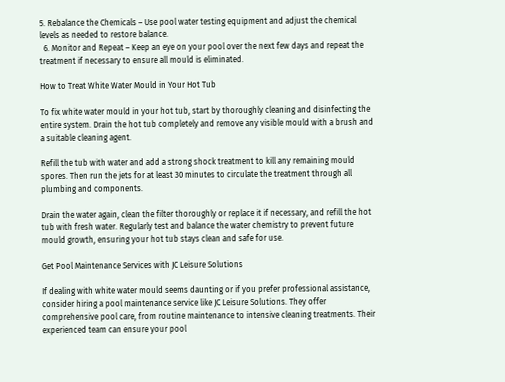5. Rebalance the Chemicals – Use pool water testing equipment and adjust the chemical levels as needed to restore balance.
  6. Monitor and Repeat – Keep an eye on your pool over the next few days and repeat the treatment if necessary to ensure all mould is eliminated.

How to Treat White Water Mould in Your Hot Tub

To fix white water mould in your hot tub, start by thoroughly cleaning and disinfecting the entire system. Drain the hot tub completely and remove any visible mould with a brush and a suitable cleaning agent.

Refill the tub with water and add a strong shock treatment to kill any remaining mould spores. Then run the jets for at least 30 minutes to circulate the treatment through all plumbing and components.

Drain the water again, clean the filter thoroughly or replace it if necessary, and refill the hot tub with fresh water. Regularly test and balance the water chemistry to prevent future mould growth, ensuring your hot tub stays clean and safe for use.

Get Pool Maintenance Services with JC Leisure Solutions

If dealing with white water mould seems daunting or if you prefer professional assistance, consider hiring a pool maintenance service like JC Leisure Solutions. They offer comprehensive pool care, from routine maintenance to intensive cleaning treatments. Their experienced team can ensure your pool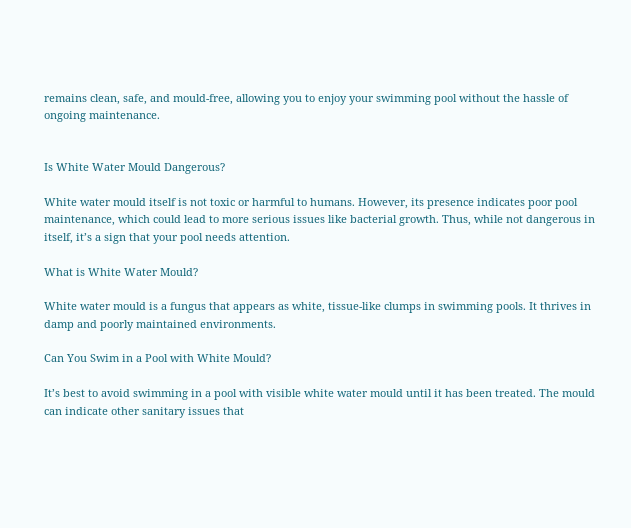remains clean, safe, and mould-free, allowing you to enjoy your swimming pool without the hassle of ongoing maintenance.


Is White Water Mould Dangerous?

White water mould itself is not toxic or harmful to humans. However, its presence indicates poor pool maintenance, which could lead to more serious issues like bacterial growth. Thus, while not dangerous in itself, it’s a sign that your pool needs attention.

What is White Water Mould?

White water mould is a fungus that appears as white, tissue-like clumps in swimming pools. It thrives in damp and poorly maintained environments.

Can You Swim in a Pool with White Mould?

It’s best to avoid swimming in a pool with visible white water mould until it has been treated. The mould can indicate other sanitary issues that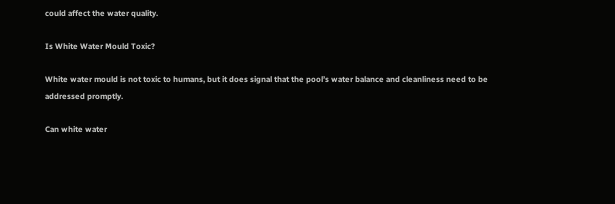could affect the water quality.

Is White Water Mould Toxic?

White water mould is not toxic to humans, but it does signal that the pool’s water balance and cleanliness need to be addressed promptly.

Can white water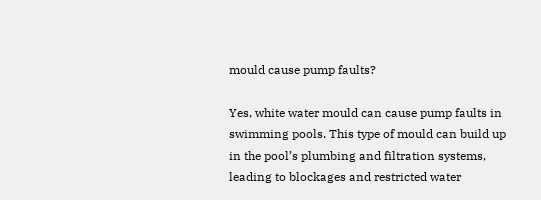mould cause pump faults?

Yes, white water mould can cause pump faults in swimming pools. This type of mould can build up in the pool’s plumbing and filtration systems, leading to blockages and restricted water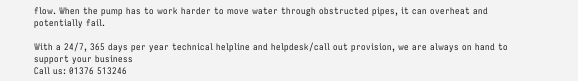flow. When the pump has to work harder to move water through obstructed pipes, it can overheat and potentially fail.

With a 24/7, 365 days per year technical helpline and helpdesk/call out provision, we are always on hand to support your business
Call us: 01376 513246